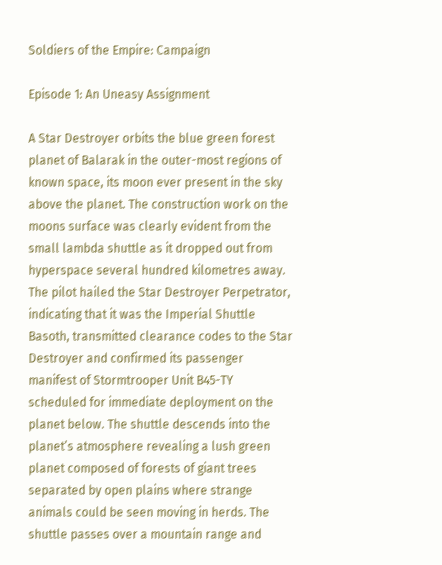Soldiers of the Empire: Campaign

Episode 1: An Uneasy Assignment

A Star Destroyer orbits the blue green forest planet of Balarak in the outer-most regions of known space, its moon ever present in the sky above the planet. The construction work on the moons surface was clearly evident from the small lambda shuttle as it dropped out from hyperspace several hundred kilometres away. The pilot hailed the Star Destroyer Perpetrator, indicating that it was the Imperial Shuttle Basoth, transmitted clearance codes to the Star Destroyer and confirmed its passenger manifest of Stormtrooper Unit B45-TY scheduled for immediate deployment on the planet below. The shuttle descends into the planet’s atmosphere revealing a lush green planet composed of forests of giant trees separated by open plains where strange animals could be seen moving in herds. The shuttle passes over a mountain range and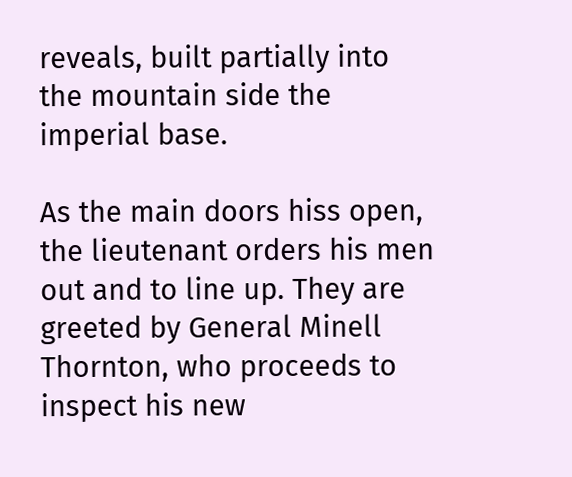reveals, built partially into the mountain side the imperial base.

As the main doors hiss open, the lieutenant orders his men out and to line up. They are greeted by General Minell Thornton, who proceeds to inspect his new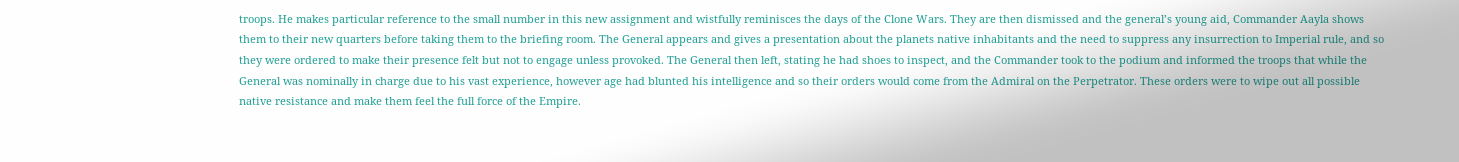troops. He makes particular reference to the small number in this new assignment and wistfully reminisces the days of the Clone Wars. They are then dismissed and the general’s young aid, Commander Aayla shows them to their new quarters before taking them to the briefing room. The General appears and gives a presentation about the planets native inhabitants and the need to suppress any insurrection to Imperial rule, and so they were ordered to make their presence felt but not to engage unless provoked. The General then left, stating he had shoes to inspect, and the Commander took to the podium and informed the troops that while the General was nominally in charge due to his vast experience, however age had blunted his intelligence and so their orders would come from the Admiral on the Perpetrator. These orders were to wipe out all possible native resistance and make them feel the full force of the Empire.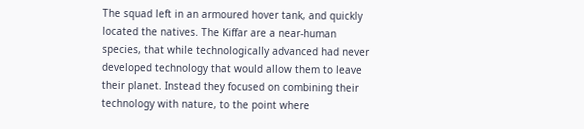The squad left in an armoured hover tank, and quickly located the natives. The Kiffar are a near-human species, that while technologically advanced had never developed technology that would allow them to leave their planet. Instead they focused on combining their technology with nature, to the point where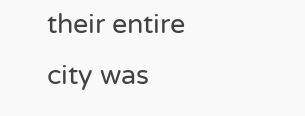their entire city was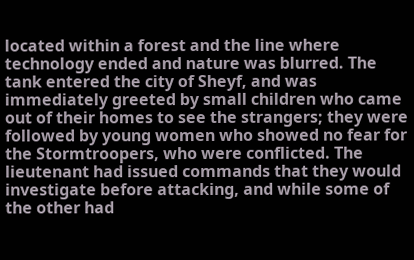located within a forest and the line where technology ended and nature was blurred. The tank entered the city of Sheyf, and was immediately greeted by small children who came out of their homes to see the strangers; they were followed by young women who showed no fear for the Stormtroopers, who were conflicted. The lieutenant had issued commands that they would investigate before attacking, and while some of the other had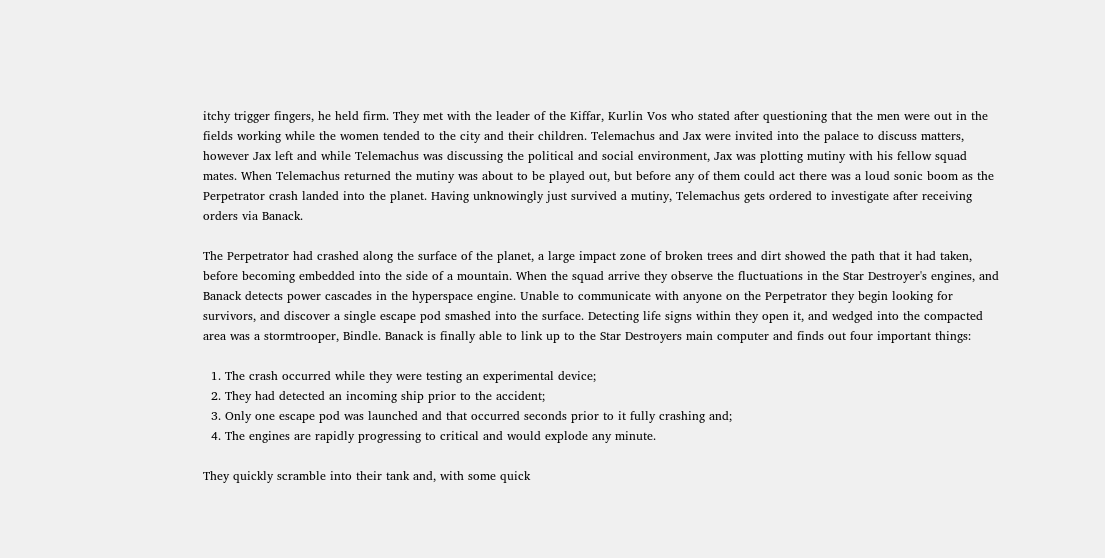itchy trigger fingers, he held firm. They met with the leader of the Kiffar, Kurlin Vos who stated after questioning that the men were out in the fields working while the women tended to the city and their children. Telemachus and Jax were invited into the palace to discuss matters, however Jax left and while Telemachus was discussing the political and social environment, Jax was plotting mutiny with his fellow squad mates. When Telemachus returned the mutiny was about to be played out, but before any of them could act there was a loud sonic boom as the Perpetrator crash landed into the planet. Having unknowingly just survived a mutiny, Telemachus gets ordered to investigate after receiving orders via Banack.

The Perpetrator had crashed along the surface of the planet, a large impact zone of broken trees and dirt showed the path that it had taken, before becoming embedded into the side of a mountain. When the squad arrive they observe the fluctuations in the Star Destroyer's engines, and Banack detects power cascades in the hyperspace engine. Unable to communicate with anyone on the Perpetrator they begin looking for survivors, and discover a single escape pod smashed into the surface. Detecting life signs within they open it, and wedged into the compacted area was a stormtrooper, Bindle. Banack is finally able to link up to the Star Destroyers main computer and finds out four important things:

  1. The crash occurred while they were testing an experimental device;
  2. They had detected an incoming ship prior to the accident;
  3. Only one escape pod was launched and that occurred seconds prior to it fully crashing and;
  4. The engines are rapidly progressing to critical and would explode any minute.

They quickly scramble into their tank and, with some quick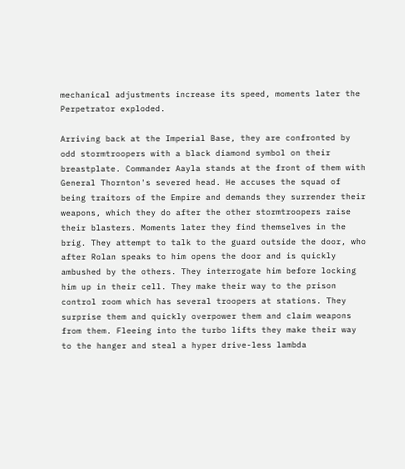mechanical adjustments increase its speed, moments later the Perpetrator exploded.

Arriving back at the Imperial Base, they are confronted by odd stormtroopers with a black diamond symbol on their breastplate. Commander Aayla stands at the front of them with General Thornton's severed head. He accuses the squad of being traitors of the Empire and demands they surrender their weapons, which they do after the other stormtroopers raise their blasters. Moments later they find themselves in the brig. They attempt to talk to the guard outside the door, who after Rolan speaks to him opens the door and is quickly ambushed by the others. They interrogate him before locking him up in their cell. They make their way to the prison control room which has several troopers at stations. They surprise them and quickly overpower them and claim weapons from them. Fleeing into the turbo lifts they make their way to the hanger and steal a hyper drive-less lambda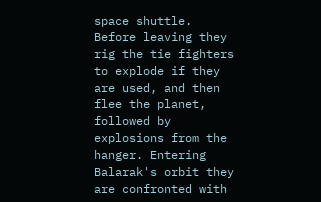space shuttle. Before leaving they rig the tie fighters to explode if they are used, and then flee the planet, followed by explosions from the hanger. Entering Balarak's orbit they are confronted with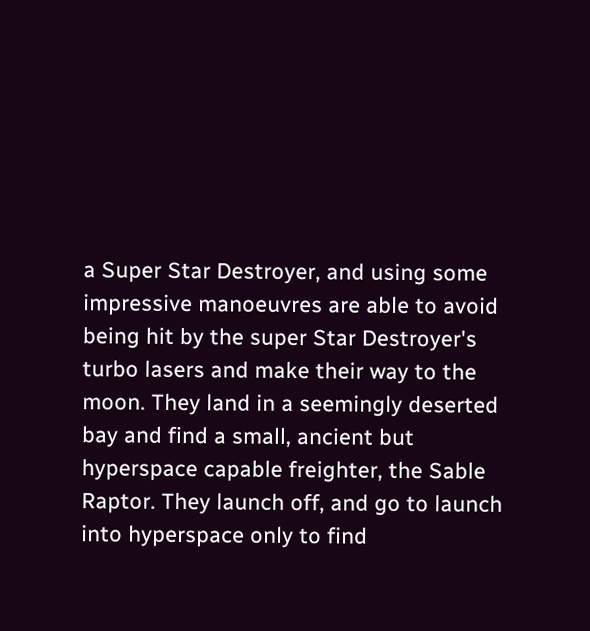a Super Star Destroyer, and using some impressive manoeuvres are able to avoid being hit by the super Star Destroyer's turbo lasers and make their way to the moon. They land in a seemingly deserted bay and find a small, ancient but hyperspace capable freighter, the Sable Raptor. They launch off, and go to launch into hyperspace only to find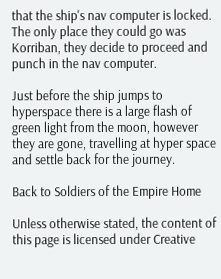that the ship's nav computer is locked. The only place they could go was Korriban, they decide to proceed and punch in the nav computer.

Just before the ship jumps to hyperspace there is a large flash of green light from the moon, however they are gone, travelling at hyper space and settle back for the journey.

Back to Soldiers of the Empire Home

Unless otherwise stated, the content of this page is licensed under Creative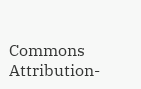Commons Attribution-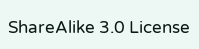ShareAlike 3.0 License